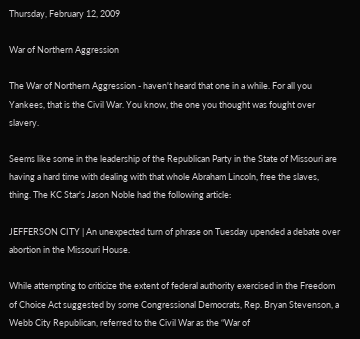Thursday, February 12, 2009

War of Northern Aggression

The War of Northern Aggression - haven't heard that one in a while. For all you Yankees, that is the Civil War. You know, the one you thought was fought over slavery.

Seems like some in the leadership of the Republican Party in the State of Missouri are having a hard time with dealing with that whole Abraham Lincoln, free the slaves, thing. The KC Star's Jason Noble had the following article:

JEFFERSON CITY | An unexpected turn of phrase on Tuesday upended a debate over abortion in the Missouri House.

While attempting to criticize the extent of federal authority exercised in the Freedom of Choice Act suggested by some Congressional Democrats, Rep. Bryan Stevenson, a Webb City Republican, referred to the Civil War as the “War of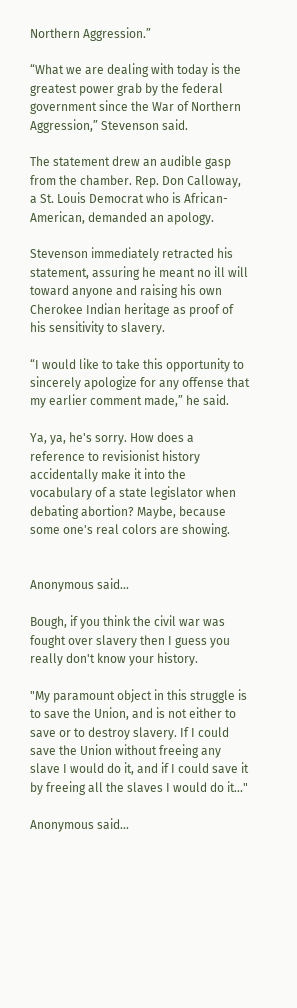Northern Aggression.”

“What we are dealing with today is the greatest power grab by the federal government since the War of Northern Aggression,” Stevenson said.

The statement drew an audible gasp from the chamber. Rep. Don Calloway, a St. Louis Democrat who is African-American, demanded an apology.

Stevenson immediately retracted his statement, assuring he meant no ill will toward anyone and raising his own Cherokee Indian heritage as proof of his sensitivity to slavery.

“I would like to take this opportunity to sincerely apologize for any offense that my earlier comment made,” he said.

Ya, ya, he's sorry. How does a reference to revisionist history accidentally make it into the vocabulary of a state legislator when debating abortion? Maybe, because some one's real colors are showing.


Anonymous said...

Bough, if you think the civil war was fought over slavery then I guess you really don't know your history.

"My paramount object in this struggle is to save the Union, and is not either to save or to destroy slavery. If I could save the Union without freeing any slave I would do it, and if I could save it by freeing all the slaves I would do it..."

Anonymous said...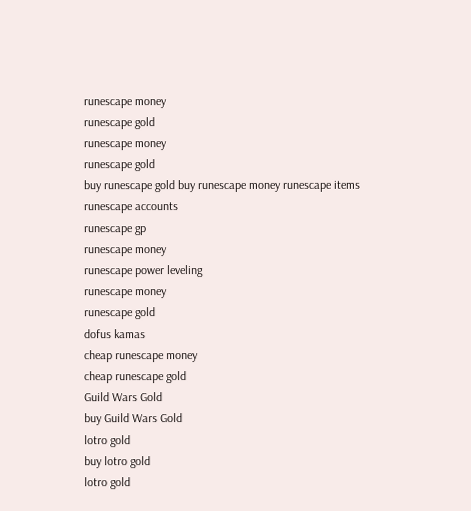runescape money
runescape gold
runescape money
runescape gold
buy runescape gold buy runescape money runescape items
runescape accounts
runescape gp
runescape money
runescape power leveling
runescape money
runescape gold
dofus kamas
cheap runescape money
cheap runescape gold
Guild Wars Gold
buy Guild Wars Gold
lotro gold
buy lotro gold
lotro gold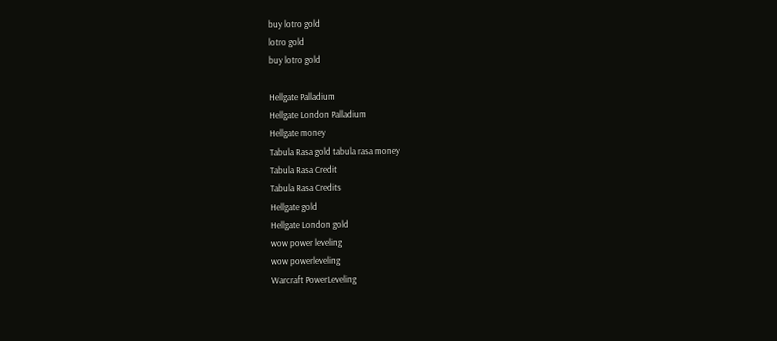buy lotro gold
lotro gold
buy lotro gold

Hellgate Palladium
Hellgate London Palladium
Hellgate money
Tabula Rasa gold tabula rasa money
Tabula Rasa Credit
Tabula Rasa Credits
Hellgate gold
Hellgate London gold
wow power leveling
wow powerleveling
Warcraft PowerLeveling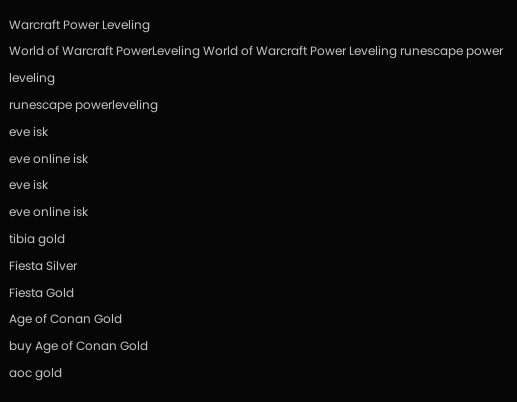Warcraft Power Leveling
World of Warcraft PowerLeveling World of Warcraft Power Leveling runescape power leveling
runescape powerleveling
eve isk
eve online isk
eve isk
eve online isk
tibia gold
Fiesta Silver
Fiesta Gold
Age of Conan Gold
buy Age of Conan Gold
aoc gold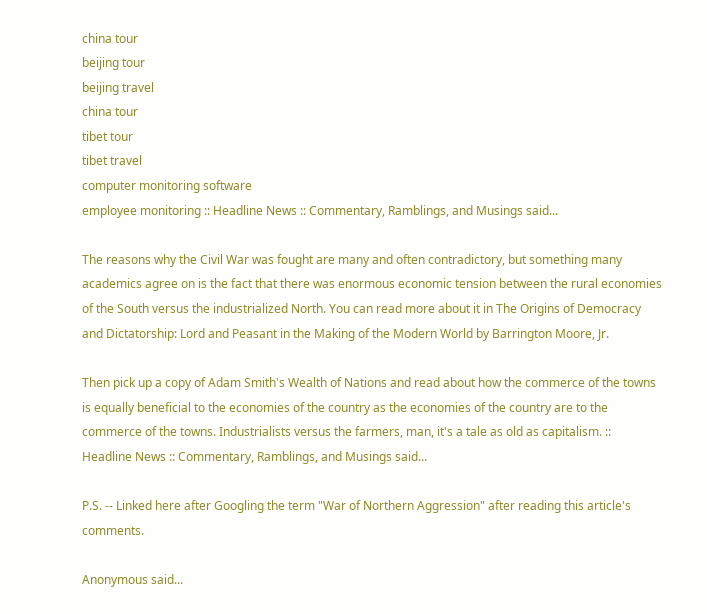china tour
beijing tour
beijing travel
china tour
tibet tour
tibet travel
computer monitoring software
employee monitoring :: Headline News :: Commentary, Ramblings, and Musings said...

The reasons why the Civil War was fought are many and often contradictory, but something many academics agree on is the fact that there was enormous economic tension between the rural economies of the South versus the industrialized North. You can read more about it in The Origins of Democracy and Dictatorship: Lord and Peasant in the Making of the Modern World by Barrington Moore, Jr.

Then pick up a copy of Adam Smith's Wealth of Nations and read about how the commerce of the towns is equally beneficial to the economies of the country as the economies of the country are to the commerce of the towns. Industrialists versus the farmers, man, it's a tale as old as capitalism. :: Headline News :: Commentary, Ramblings, and Musings said...

P.S. -- Linked here after Googling the term "War of Northern Aggression" after reading this article's comments.

Anonymous said...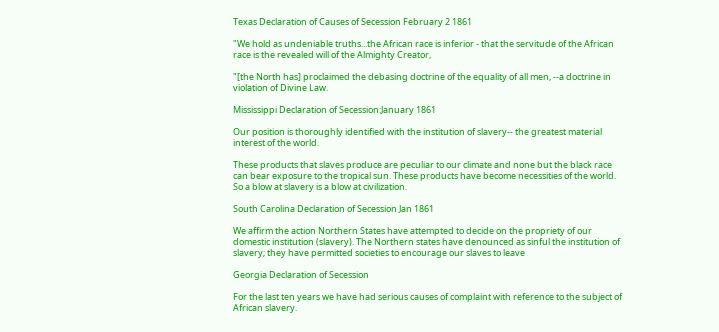Texas Declaration of Causes of Secession February 2 1861

"We hold as undeniable truths...the African race is inferior - that the servitude of the African race is the revealed will of the Almighty Creator,

"[the North has] proclaimed the debasing doctrine of the equality of all men, --a doctrine in violation of Divine Law.

Mississippi Declaration of Secession:January 1861

Our position is thoroughly identified with the institution of slavery-- the greatest material interest of the world.

These products that slaves produce are peculiar to our climate and none but the black race can bear exposure to the tropical sun. These products have become necessities of the world. So a blow at slavery is a blow at civilization.

South Carolina Declaration of Secession Jan 1861

We affirm the action Northern States have attempted to decide on the propriety of our domestic institution (slavery). The Northern states have denounced as sinful the institution of slavery; they have permitted societies to encourage our slaves to leave

Georgia Declaration of Secession

For the last ten years we have had serious causes of complaint with reference to the subject of African slavery.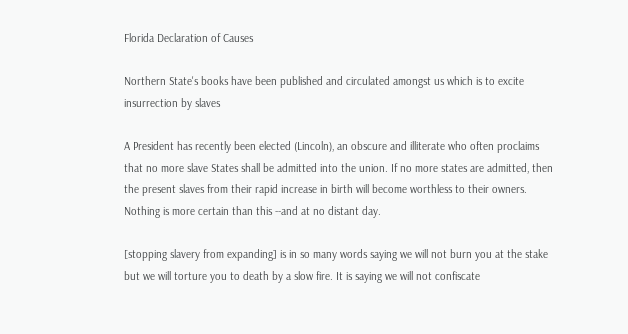Florida Declaration of Causes

Northern State's books have been published and circulated amongst us which is to excite insurrection by slaves

A President has recently been elected (Lincoln), an obscure and illiterate who often proclaims that no more slave States shall be admitted into the union. If no more states are admitted, then the present slaves from their rapid increase in birth will become worthless to their owners. Nothing is more certain than this --and at no distant day.

[stopping slavery from expanding] is in so many words saying we will not burn you at the stake but we will torture you to death by a slow fire. It is saying we will not confiscate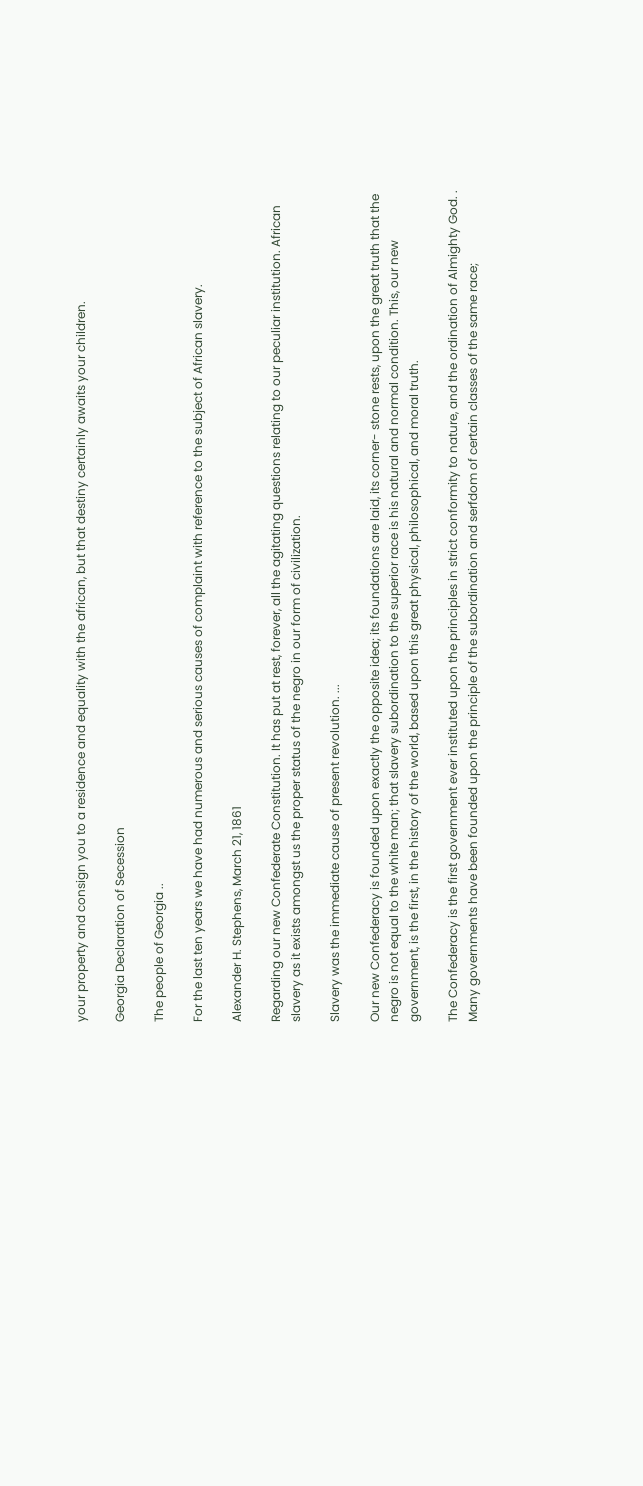your property and consign you to a residence and equality with the african, but that destiny certainly awaits your children.

Georgia Declaration of Secession

The people of Georgia ..

For the last ten years we have had numerous and serious causes of complaint with reference to the subject of African slavery.

Alexander H. Stephens, March 21, 1861

Regarding our new Confederate Constitution. It has put at rest, forever, all the agitating questions relating to our peculiar institution. African slavery as it exists amongst us the proper status of the negro in our form of civilization.

Slavery was the immediate cause of present revolution. ...

Our new Confederacy is founded upon exactly the opposite idea; its foundations are laid, its corner- stone rests, upon the great truth that the negro is not equal to the white man; that slavery subordination to the superior race is his natural and normal condition. This, our new government, is the first, in the history of the world, based upon this great physical, philosophical, and moral truth.

The Confederacy is the first government ever instituted upon the principles in strict conformity to nature, and the ordination of Almighty God. . Many governments have been founded upon the principle of the subordination and serfdom of certain classes of the same race;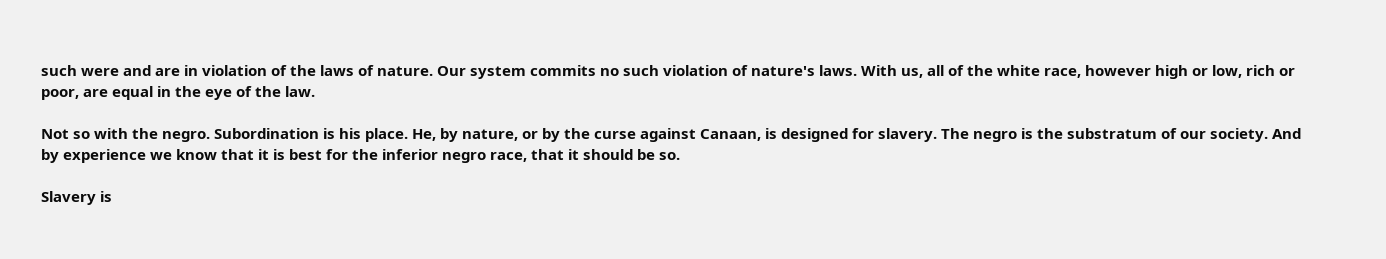such were and are in violation of the laws of nature. Our system commits no such violation of nature's laws. With us, all of the white race, however high or low, rich or poor, are equal in the eye of the law.

Not so with the negro. Subordination is his place. He, by nature, or by the curse against Canaan, is designed for slavery. The negro is the substratum of our society. And by experience we know that it is best for the inferior negro race, that it should be so.

Slavery is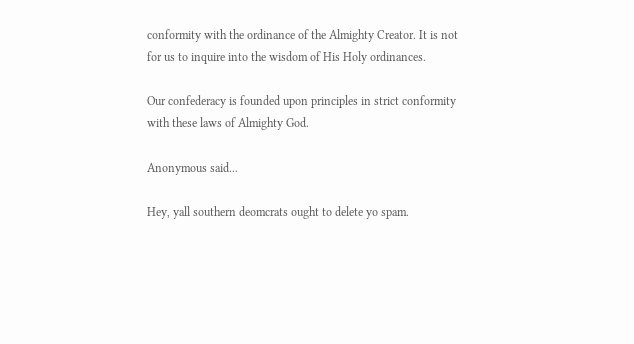conformity with the ordinance of the Almighty Creator. It is not for us to inquire into the wisdom of His Holy ordinances.

Our confederacy is founded upon principles in strict conformity with these laws of Almighty God.

Anonymous said...

Hey, yall southern deomcrats ought to delete yo spam.